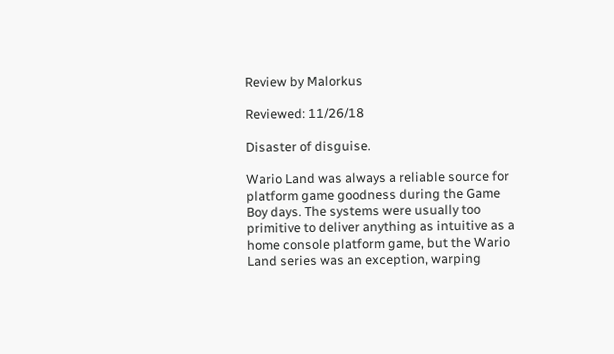Review by Malorkus

Reviewed: 11/26/18

Disaster of disguise.

Wario Land was always a reliable source for platform game goodness during the Game Boy days. The systems were usually too primitive to deliver anything as intuitive as a home console platform game, but the Wario Land series was an exception, warping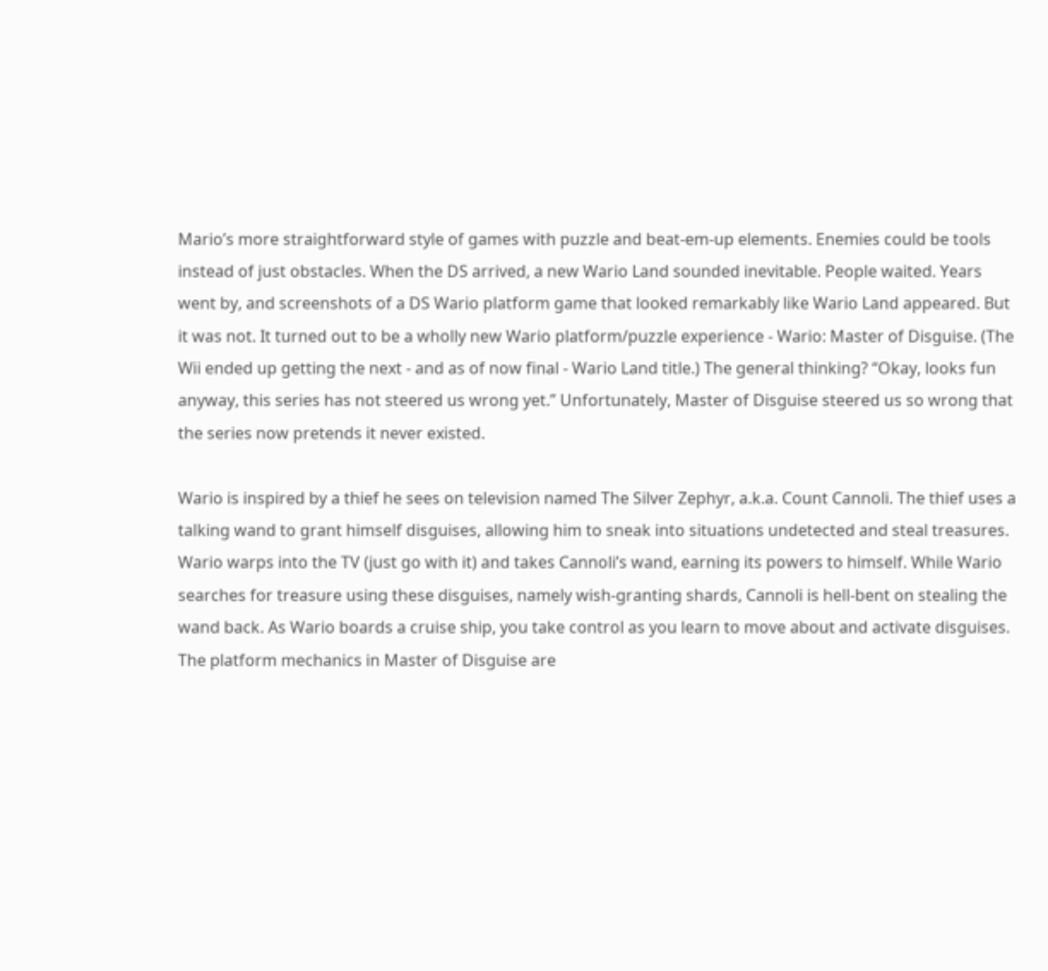Mario’s more straightforward style of games with puzzle and beat-em-up elements. Enemies could be tools instead of just obstacles. When the DS arrived, a new Wario Land sounded inevitable. People waited. Years went by, and screenshots of a DS Wario platform game that looked remarkably like Wario Land appeared. But it was not. It turned out to be a wholly new Wario platform/puzzle experience - Wario: Master of Disguise. (The Wii ended up getting the next - and as of now final - Wario Land title.) The general thinking? “Okay, looks fun anyway, this series has not steered us wrong yet.” Unfortunately, Master of Disguise steered us so wrong that the series now pretends it never existed.

Wario is inspired by a thief he sees on television named The Silver Zephyr, a.k.a. Count Cannoli. The thief uses a talking wand to grant himself disguises, allowing him to sneak into situations undetected and steal treasures. Wario warps into the TV (just go with it) and takes Cannoli’s wand, earning its powers to himself. While Wario searches for treasure using these disguises, namely wish-granting shards, Cannoli is hell-bent on stealing the wand back. As Wario boards a cruise ship, you take control as you learn to move about and activate disguises. The platform mechanics in Master of Disguise are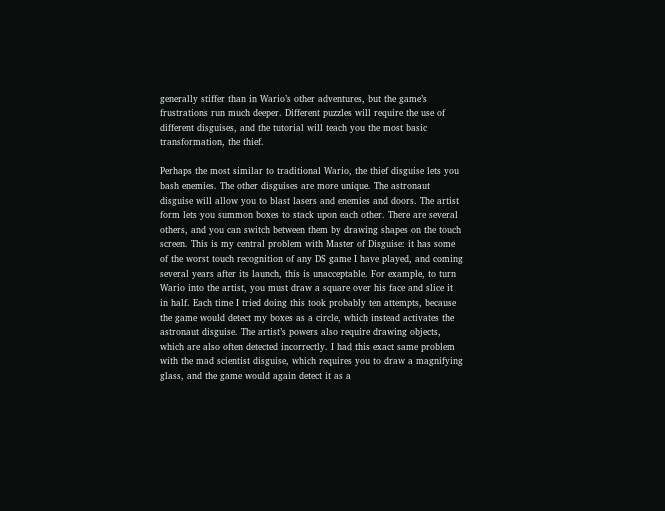generally stiffer than in Wario’s other adventures, but the game’s frustrations run much deeper. Different puzzles will require the use of different disguises, and the tutorial will teach you the most basic transformation, the thief.

Perhaps the most similar to traditional Wario, the thief disguise lets you bash enemies. The other disguises are more unique. The astronaut disguise will allow you to blast lasers and enemies and doors. The artist form lets you summon boxes to stack upon each other. There are several others, and you can switch between them by drawing shapes on the touch screen. This is my central problem with Master of Disguise: it has some of the worst touch recognition of any DS game I have played, and coming several years after its launch, this is unacceptable. For example, to turn Wario into the artist, you must draw a square over his face and slice it in half. Each time I tried doing this took probably ten attempts, because the game would detect my boxes as a circle, which instead activates the astronaut disguise. The artist’s powers also require drawing objects, which are also often detected incorrectly. I had this exact same problem with the mad scientist disguise, which requires you to draw a magnifying glass, and the game would again detect it as a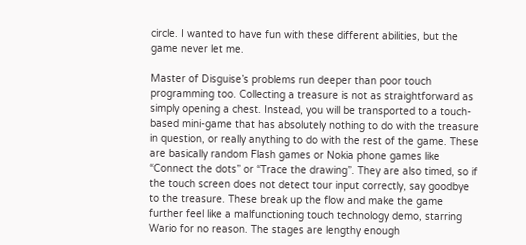circle. I wanted to have fun with these different abilities, but the game never let me.

Master of Disguise’s problems run deeper than poor touch programming too. Collecting a treasure is not as straightforward as simply opening a chest. Instead, you will be transported to a touch-based mini-game that has absolutely nothing to do with the treasure in question, or really anything to do with the rest of the game. These are basically random Flash games or Nokia phone games like “Connect the dots” or “Trace the drawing”. They are also timed, so if the touch screen does not detect tour input correctly, say goodbye to the treasure. These break up the flow and make the game further feel like a malfunctioning touch technology demo, starring Wario for no reason. The stages are lengthy enough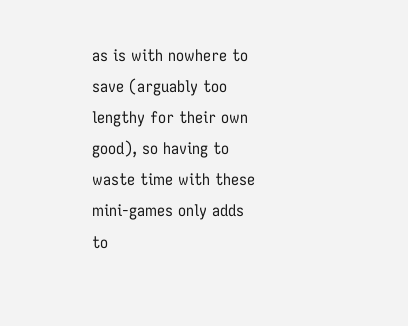as is with nowhere to save (arguably too lengthy for their own good), so having to waste time with these mini-games only adds to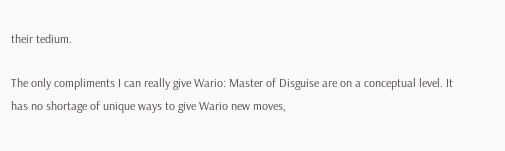their tedium.

The only compliments I can really give Wario: Master of Disguise are on a conceptual level. It has no shortage of unique ways to give Wario new moves,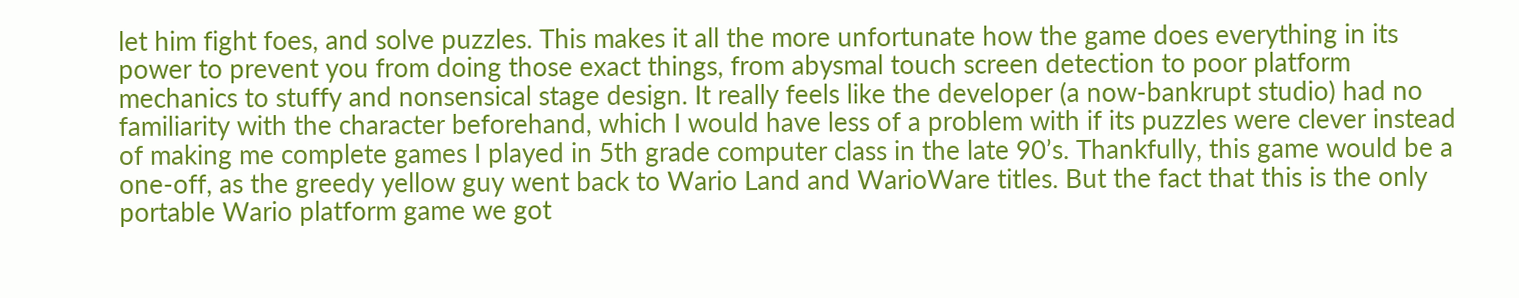let him fight foes, and solve puzzles. This makes it all the more unfortunate how the game does everything in its power to prevent you from doing those exact things, from abysmal touch screen detection to poor platform mechanics to stuffy and nonsensical stage design. It really feels like the developer (a now-bankrupt studio) had no familiarity with the character beforehand, which I would have less of a problem with if its puzzles were clever instead of making me complete games I played in 5th grade computer class in the late 90’s. Thankfully, this game would be a one-off, as the greedy yellow guy went back to Wario Land and WarioWare titles. But the fact that this is the only portable Wario platform game we got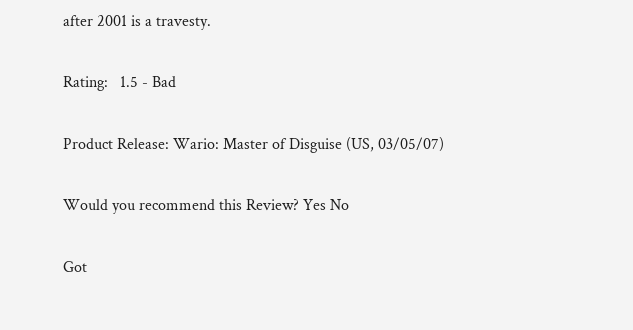after 2001 is a travesty.

Rating:   1.5 - Bad

Product Release: Wario: Master of Disguise (US, 03/05/07)

Would you recommend this Review? Yes No

Got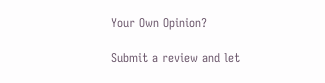Your Own Opinion?

Submit a review and let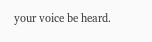your voice be heard.